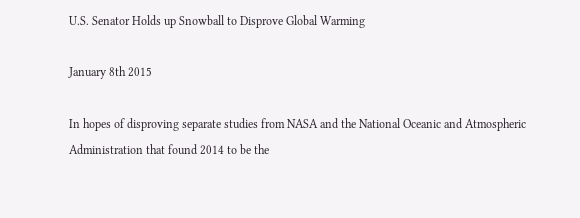U.S. Senator Holds up Snowball to Disprove Global Warming

January 8th 2015

In hopes of disproving separate studies from NASA and the National Oceanic and Atmospheric Administration that found 2014 to be the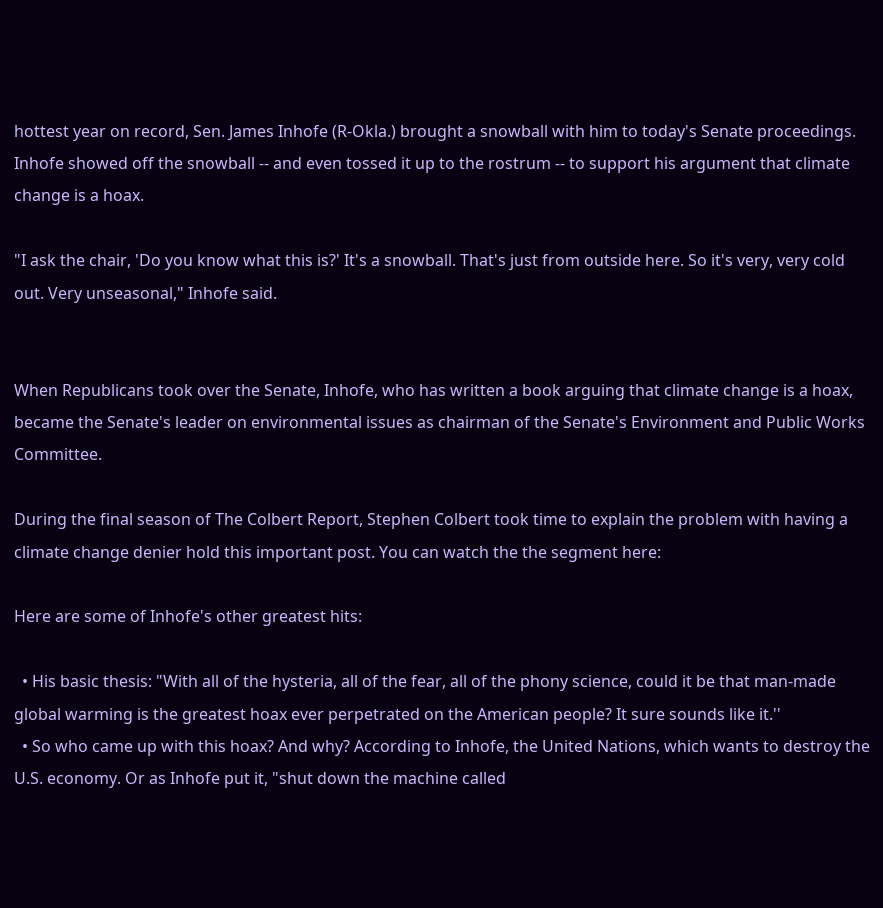hottest year on record, Sen. James Inhofe (R-Okla.) brought a snowball with him to today's Senate proceedings. Inhofe showed off the snowball -- and even tossed it up to the rostrum -- to support his argument that climate change is a hoax.

"I ask the chair, 'Do you know what this is?' It's a snowball. That's just from outside here. So it's very, very cold out. Very unseasonal," Inhofe said.


When Republicans took over the Senate, Inhofe, who has written a book arguing that climate change is a hoax, became the Senate's leader on environmental issues as chairman of the Senate's Environment and Public Works Committee.

During the final season of The Colbert Report, Stephen Colbert took time to explain the problem with having a climate change denier hold this important post. You can watch the the segment here:

Here are some of Inhofe's other greatest hits:

  • His basic thesis: "With all of the hysteria, all of the fear, all of the phony science, could it be that man-made global warming is the greatest hoax ever perpetrated on the American people? It sure sounds like it.''
  • So who came up with this hoax? And why? According to Inhofe, the United Nations, which wants to destroy the U.S. economy. Or as Inhofe put it, "shut down the machine called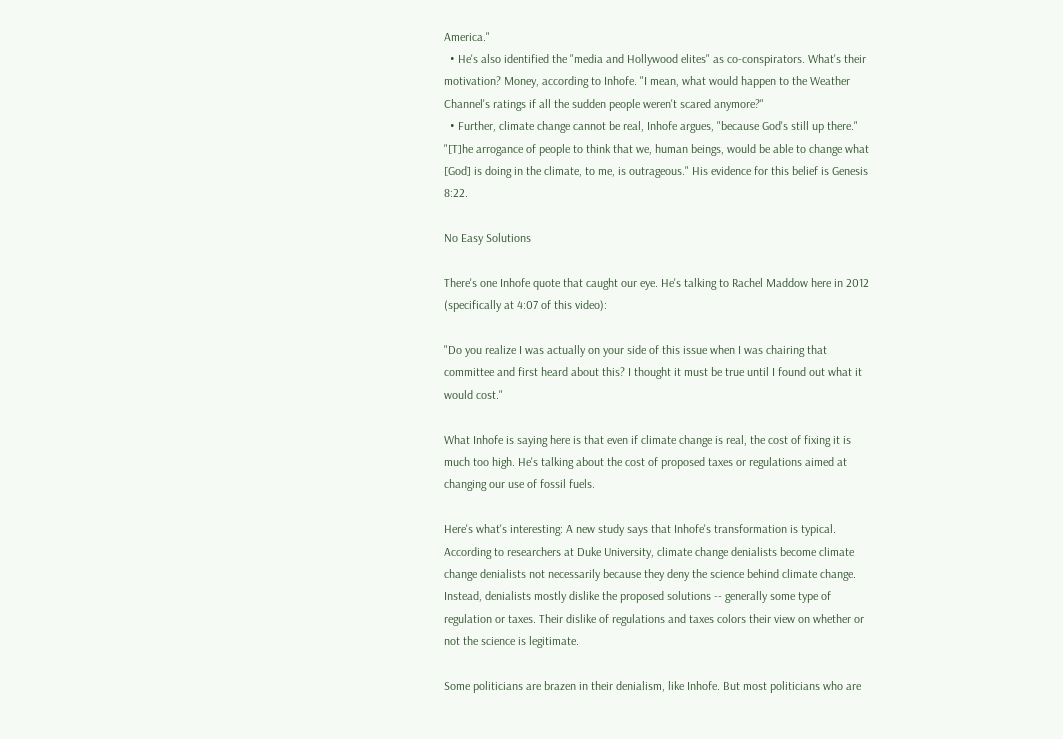America."
  • He's also identified the "media and Hollywood elites" as co-conspirators. What's their motivation? Money, according to Inhofe. "I mean, what would happen to the Weather Channel's ratings if all the sudden people weren't scared anymore?"
  • Further, climate change cannot be real, Inhofe argues, "because God's still up there." "[T]he arrogance of people to think that we, human beings, would be able to change what [God] is doing in the climate, to me, is outrageous." His evidence for this belief is Genesis 8:22.

No Easy Solutions

There's one Inhofe quote that caught our eye. He's talking to Rachel Maddow here in 2012 (specifically at 4:07 of this video):

"Do you realize I was actually on your side of this issue when I was chairing that committee and first heard about this? I thought it must be true until I found out what it would cost."

What Inhofe is saying here is that even if climate change is real, the cost of fixing it is much too high. He's talking about the cost of proposed taxes or regulations aimed at changing our use of fossil fuels.

Here's what's interesting: A new study says that Inhofe's transformation is typical. According to researchers at Duke University, climate change denialists become climate change denialists not necessarily because they deny the science behind climate change. Instead, denialists mostly dislike the proposed solutions -- generally some type of regulation or taxes. Their dislike of regulations and taxes colors their view on whether or not the science is legitimate.

Some politicians are brazen in their denialism, like Inhofe. But most politicians who are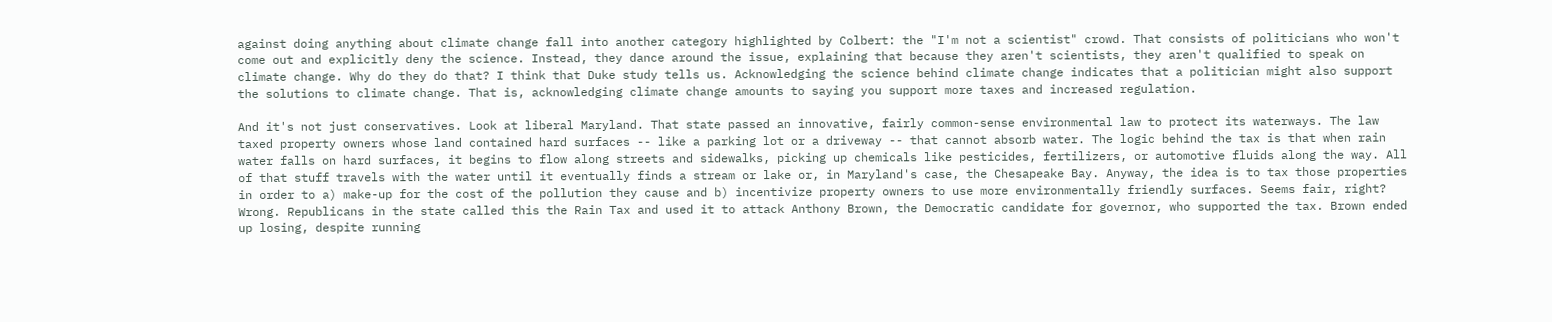against doing anything about climate change fall into another category highlighted by Colbert: the "I'm not a scientist" crowd. That consists of politicians who won't come out and explicitly deny the science. Instead, they dance around the issue, explaining that because they aren't scientists, they aren't qualified to speak on climate change. Why do they do that? I think that Duke study tells us. Acknowledging the science behind climate change indicates that a politician might also support the solutions to climate change. That is, acknowledging climate change amounts to saying you support more taxes and increased regulation.

And it's not just conservatives. Look at liberal Maryland. That state passed an innovative, fairly common-sense environmental law to protect its waterways. The law taxed property owners whose land contained hard surfaces -- like a parking lot or a driveway -- that cannot absorb water. The logic behind the tax is that when rain water falls on hard surfaces, it begins to flow along streets and sidewalks, picking up chemicals like pesticides, fertilizers, or automotive fluids along the way. All of that stuff travels with the water until it eventually finds a stream or lake or, in Maryland's case, the Chesapeake Bay. Anyway, the idea is to tax those properties in order to a) make-up for the cost of the pollution they cause and b) incentivize property owners to use more environmentally friendly surfaces. Seems fair, right? Wrong. Republicans in the state called this the Rain Tax and used it to attack Anthony Brown, the Democratic candidate for governor, who supported the tax. Brown ended up losing, despite running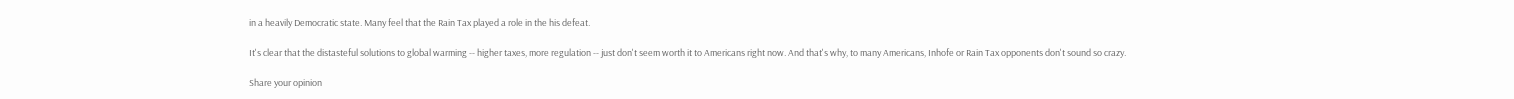in a heavily Democratic state. Many feel that the Rain Tax played a role in the his defeat.

It's clear that the distasteful solutions to global warming -- higher taxes, more regulation -- just don't seem worth it to Americans right now. And that's why, to many Americans, Inhofe or Rain Tax opponents don't sound so crazy.

Share your opinion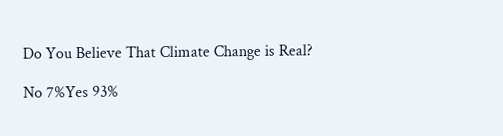Do You Believe That Climate Change is Real?

No 7%Yes 93%